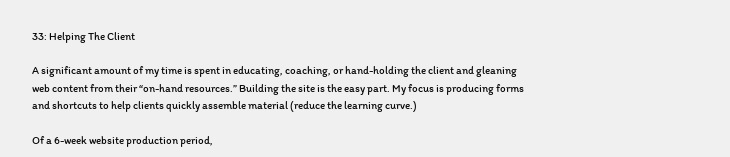33: Helping The Client

A significant amount of my time is spent in educating, coaching, or hand-holding the client and gleaning web content from their “on-hand resources.” Building the site is the easy part. My focus is producing forms and shortcuts to help clients quickly assemble material (reduce the learning curve.)

Of a 6-week website production period,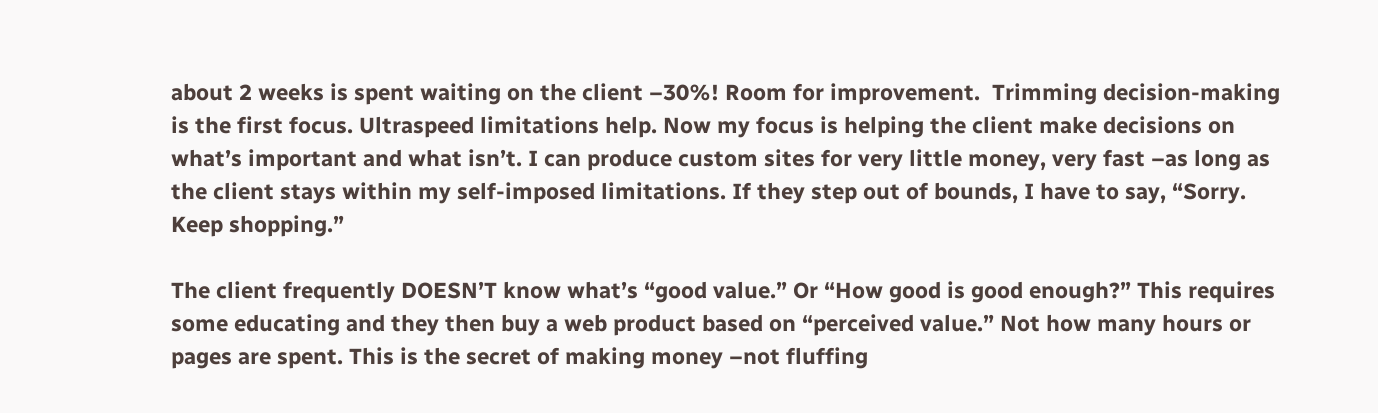about 2 weeks is spent waiting on the client –30%! Room for improvement.  Trimming decision-making is the first focus. Ultraspeed limitations help. Now my focus is helping the client make decisions on what’s important and what isn’t. I can produce custom sites for very little money, very fast –as long as the client stays within my self-imposed limitations. If they step out of bounds, I have to say, “Sorry. Keep shopping.”

The client frequently DOESN’T know what’s “good value.” Or “How good is good enough?” This requires some educating and they then buy a web product based on “perceived value.” Not how many hours or pages are spent. This is the secret of making money –not fluffing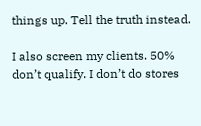things up. Tell the truth instead.

I also screen my clients. 50% don’t qualify. I don’t do stores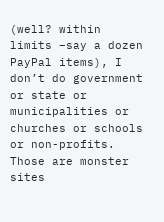(well? within limits –say a dozen PayPal items), I don’t do government or state or municipalities or churches or schools or non-profits. Those are monster sites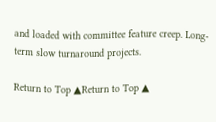and loaded with committee feature creep. Long-term slow turnaround projects.

Return to Top ▲Return to Top ▲